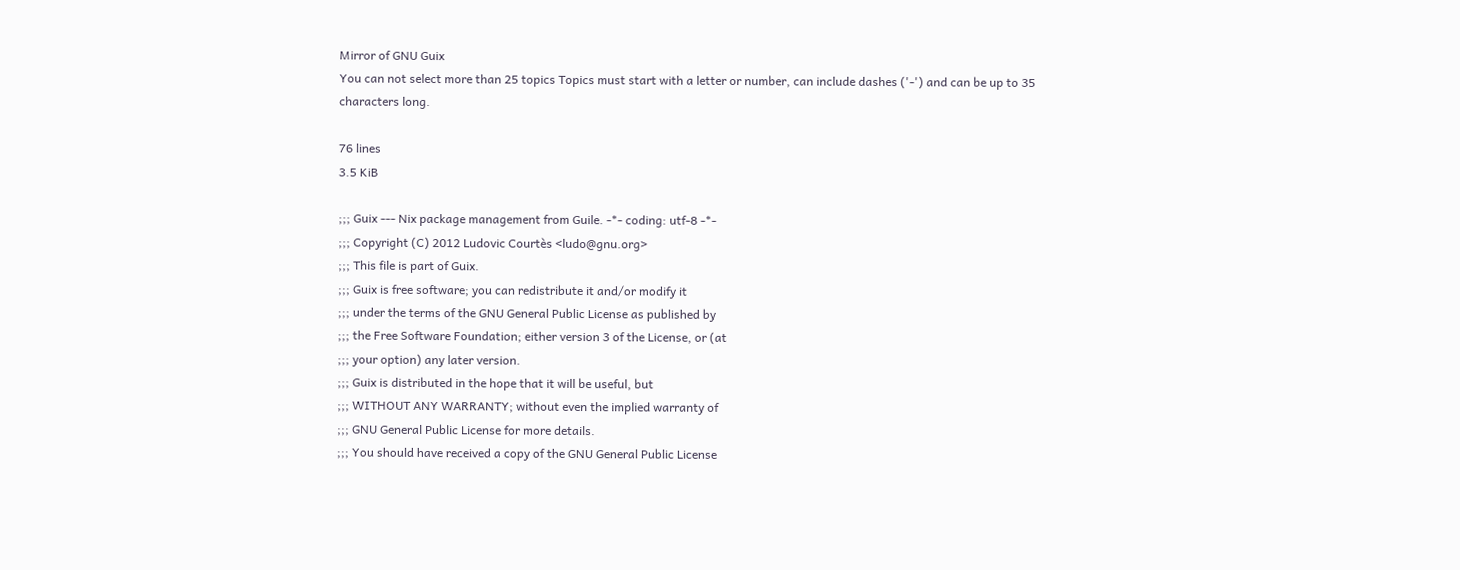Mirror of GNU Guix
You can not select more than 25 topics Topics must start with a letter or number, can include dashes ('-') and can be up to 35 characters long.

76 lines
3.5 KiB

;;; Guix --- Nix package management from Guile. -*- coding: utf-8 -*-
;;; Copyright (C) 2012 Ludovic Courtès <ludo@gnu.org>
;;; This file is part of Guix.
;;; Guix is free software; you can redistribute it and/or modify it
;;; under the terms of the GNU General Public License as published by
;;; the Free Software Foundation; either version 3 of the License, or (at
;;; your option) any later version.
;;; Guix is distributed in the hope that it will be useful, but
;;; WITHOUT ANY WARRANTY; without even the implied warranty of
;;; GNU General Public License for more details.
;;; You should have received a copy of the GNU General Public License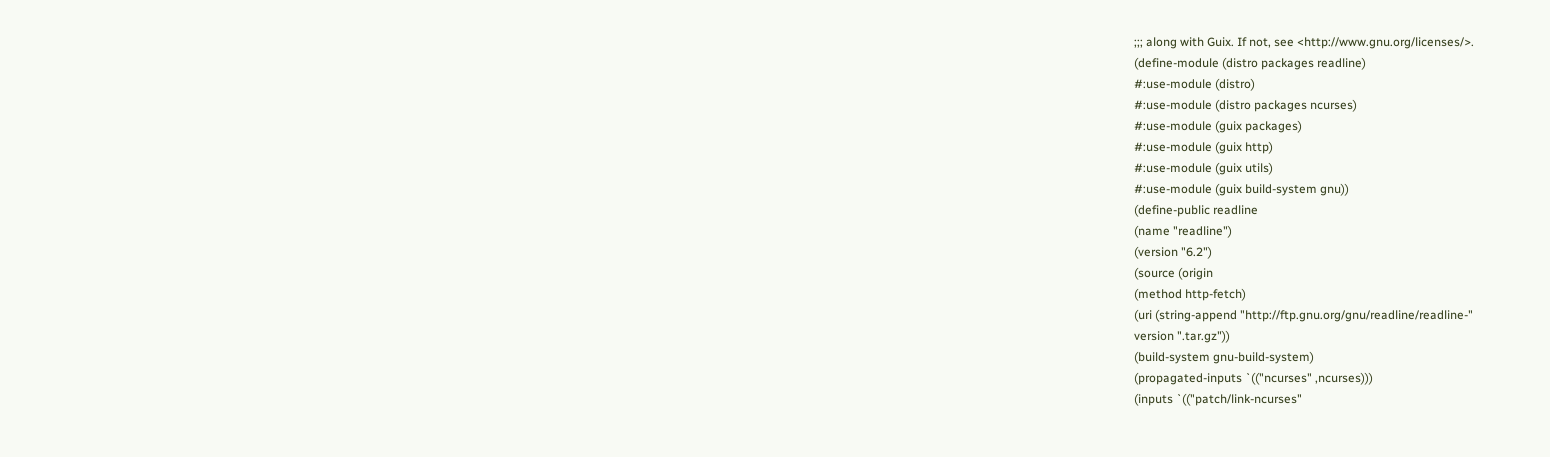;;; along with Guix. If not, see <http://www.gnu.org/licenses/>.
(define-module (distro packages readline)
#:use-module (distro)
#:use-module (distro packages ncurses)
#:use-module (guix packages)
#:use-module (guix http)
#:use-module (guix utils)
#:use-module (guix build-system gnu))
(define-public readline
(name "readline")
(version "6.2")
(source (origin
(method http-fetch)
(uri (string-append "http://ftp.gnu.org/gnu/readline/readline-"
version ".tar.gz"))
(build-system gnu-build-system)
(propagated-inputs `(("ncurses" ,ncurses)))
(inputs `(("patch/link-ncurses"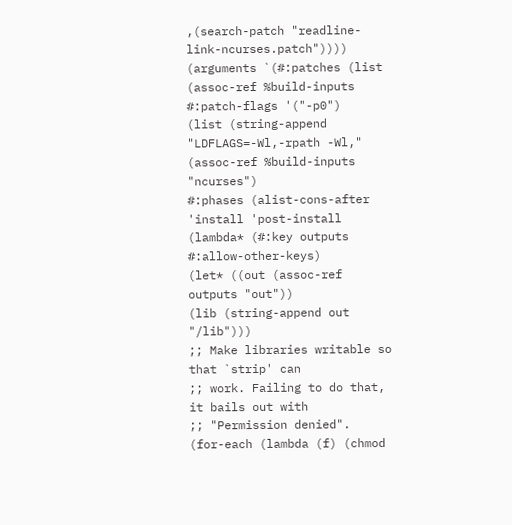,(search-patch "readline-link-ncurses.patch"))))
(arguments `(#:patches (list (assoc-ref %build-inputs
#:patch-flags '("-p0")
(list (string-append "LDFLAGS=-Wl,-rpath -Wl,"
(assoc-ref %build-inputs "ncurses")
#:phases (alist-cons-after
'install 'post-install
(lambda* (#:key outputs #:allow-other-keys)
(let* ((out (assoc-ref outputs "out"))
(lib (string-append out "/lib")))
;; Make libraries writable so that `strip' can
;; work. Failing to do that, it bails out with
;; "Permission denied".
(for-each (lambda (f) (chmod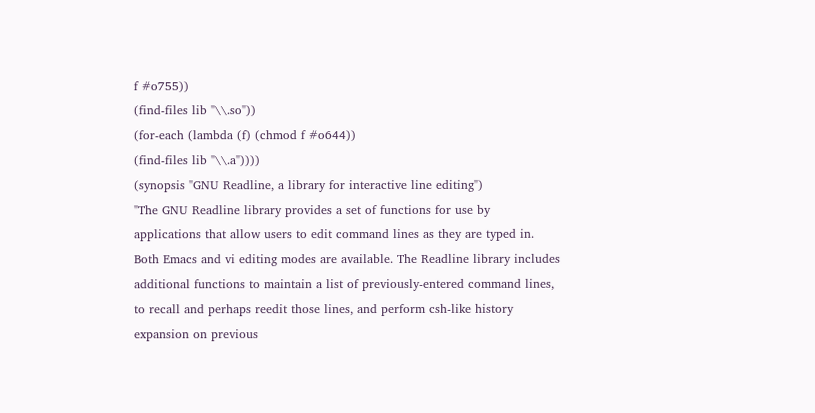f #o755))
(find-files lib "\\.so"))
(for-each (lambda (f) (chmod f #o644))
(find-files lib "\\.a"))))
(synopsis "GNU Readline, a library for interactive line editing")
"The GNU Readline library provides a set of functions for use by
applications that allow users to edit command lines as they are typed in.
Both Emacs and vi editing modes are available. The Readline library includes
additional functions to maintain a list of previously-entered command lines,
to recall and perhaps reedit those lines, and perform csh-like history
expansion on previous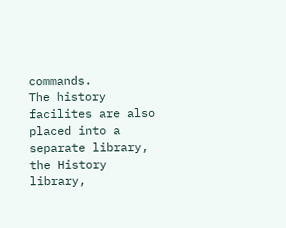commands.
The history facilites are also placed into a separate library, the History
library,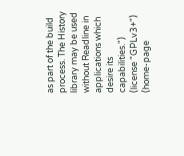as part of the build process. The History library may be used
without Readline in applications which desire its capabilities.")
(license "GPLv3+")
(home-page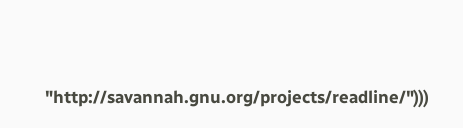"http://savannah.gnu.org/projects/readline/")))